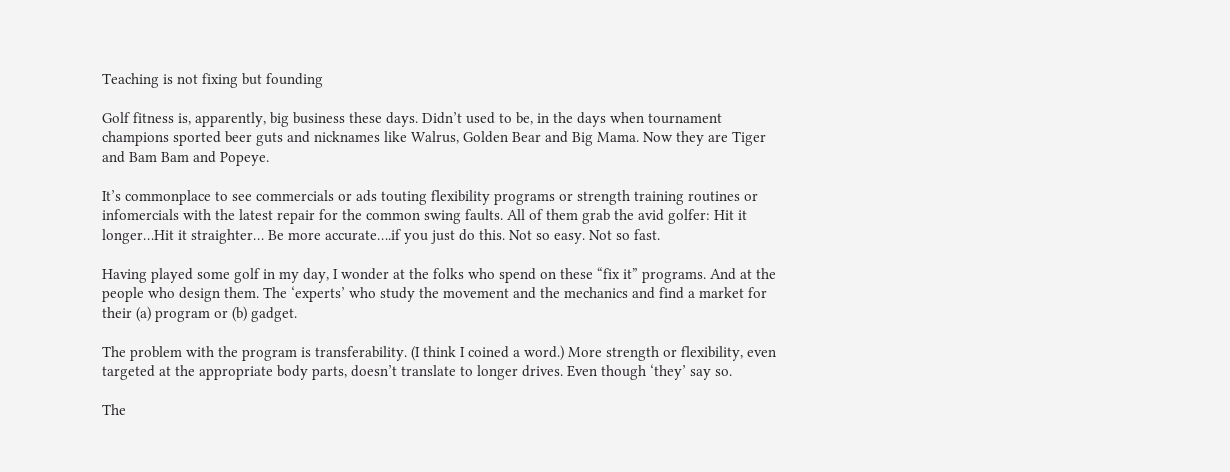Teaching is not fixing but founding

Golf fitness is, apparently, big business these days. Didn’t used to be, in the days when tournament champions sported beer guts and nicknames like Walrus, Golden Bear and Big Mama. Now they are Tiger and Bam Bam and Popeye.

It’s commonplace to see commercials or ads touting flexibility programs or strength training routines or infomercials with the latest repair for the common swing faults. All of them grab the avid golfer: Hit it longer…Hit it straighter… Be more accurate….if you just do this. Not so easy. Not so fast.

Having played some golf in my day, I wonder at the folks who spend on these “fix it” programs. And at the people who design them. The ‘experts’ who study the movement and the mechanics and find a market for their (a) program or (b) gadget.

The problem with the program is transferability. (I think I coined a word.) More strength or flexibility, even targeted at the appropriate body parts, doesn’t translate to longer drives. Even though ‘they’ say so.

The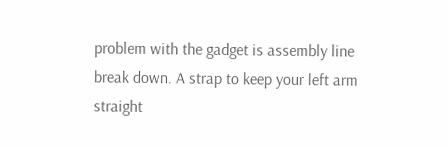problem with the gadget is assembly line break down. A strap to keep your left arm straight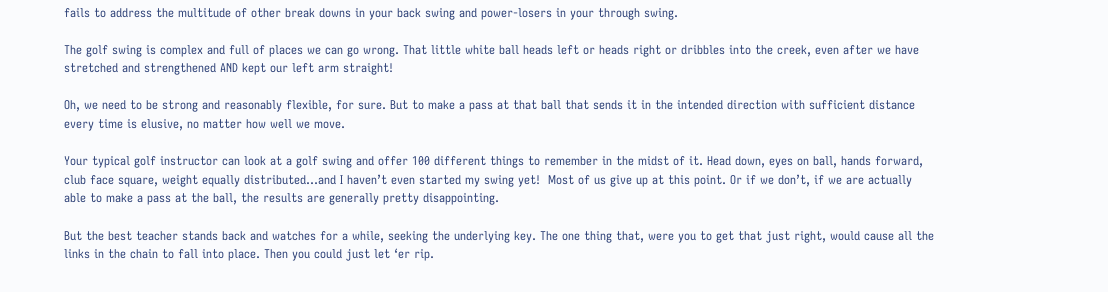fails to address the multitude of other break downs in your back swing and power-losers in your through swing.

The golf swing is complex and full of places we can go wrong. That little white ball heads left or heads right or dribbles into the creek, even after we have stretched and strengthened AND kept our left arm straight!

Oh, we need to be strong and reasonably flexible, for sure. But to make a pass at that ball that sends it in the intended direction with sufficient distance every time is elusive, no matter how well we move.

Your typical golf instructor can look at a golf swing and offer 100 different things to remember in the midst of it. Head down, eyes on ball, hands forward, club face square, weight equally distributed…and I haven’t even started my swing yet!  Most of us give up at this point. Or if we don’t, if we are actually able to make a pass at the ball, the results are generally pretty disappointing.

But the best teacher stands back and watches for a while, seeking the underlying key. The one thing that, were you to get that just right, would cause all the links in the chain to fall into place. Then you could just let ‘er rip.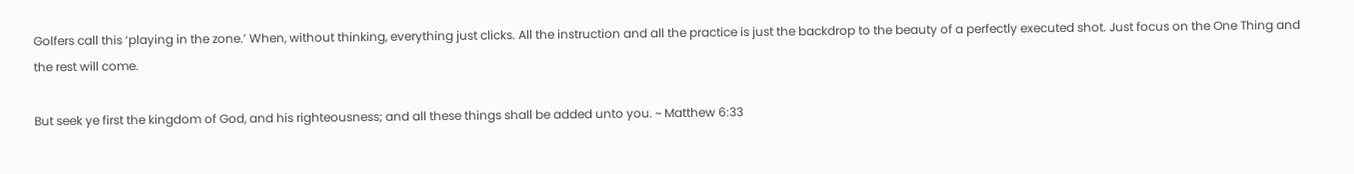Golfers call this ‘playing in the zone.’ When, without thinking, everything just clicks. All the instruction and all the practice is just the backdrop to the beauty of a perfectly executed shot. Just focus on the One Thing and the rest will come.

But seek ye first the kingdom of God, and his righteousness; and all these things shall be added unto you. ~ Matthew 6:33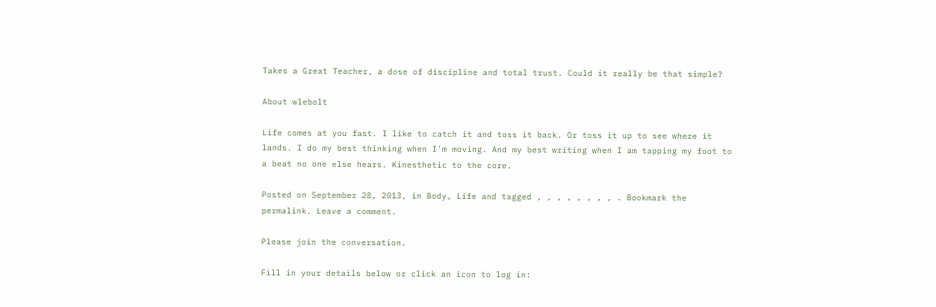Takes a Great Teacher, a dose of discipline and total trust. Could it really be that simple?

About wlebolt

Life comes at you fast. I like to catch it and toss it back. Or toss it up to see where it lands. I do my best thinking when I'm moving. And my best writing when I am tapping my foot to a beat no one else hears. Kinesthetic to the core.

Posted on September 28, 2013, in Body, Life and tagged , , , , , , , , . Bookmark the permalink. Leave a comment.

Please join the conversation.

Fill in your details below or click an icon to log in: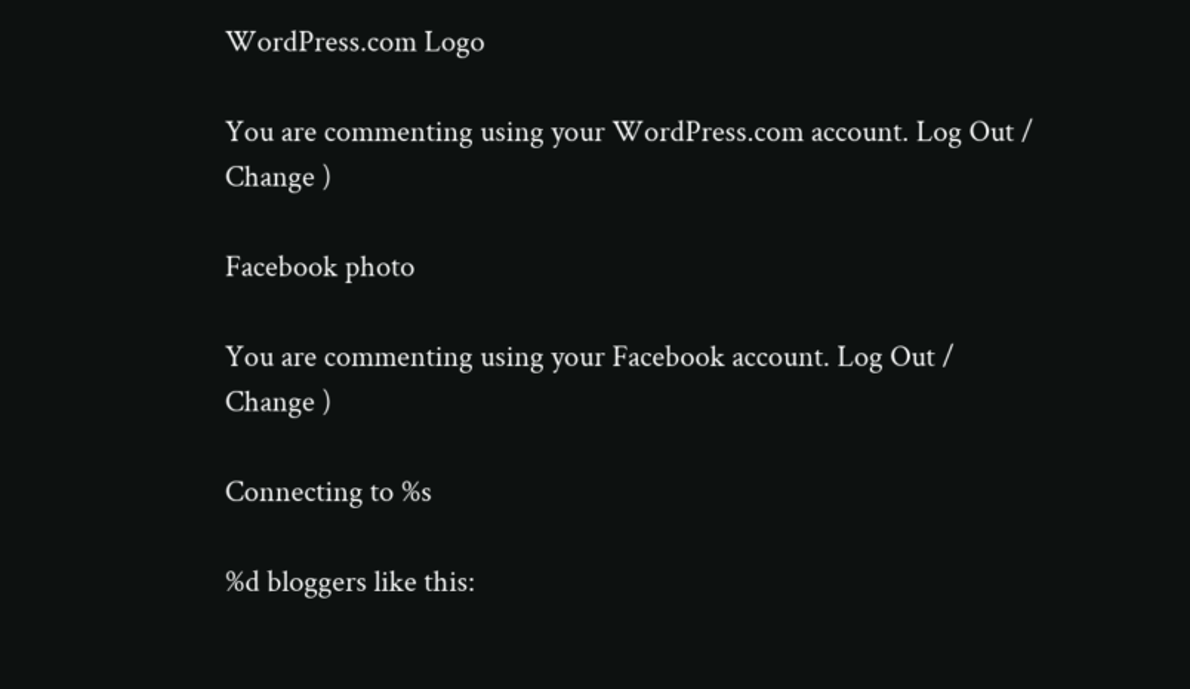WordPress.com Logo

You are commenting using your WordPress.com account. Log Out /  Change )

Facebook photo

You are commenting using your Facebook account. Log Out /  Change )

Connecting to %s

%d bloggers like this: